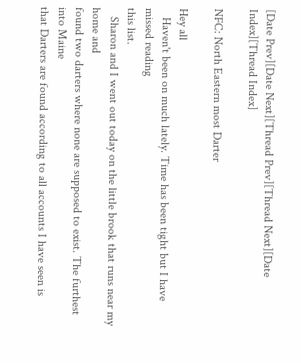[Date Prev][Date Next][Thread Prev][Thread Next][Date Index][Thread Index]

NFC: North Eastern most Darter

Hey all
   Haven't been on much lately. Time has been tight but I have missed reading
this list.
   Sharon and I went out today on the little brook that runs near my home and
found two darters where none are supposed to exist. The furthest into Maine
that Darters are found according to all accounts I have seen is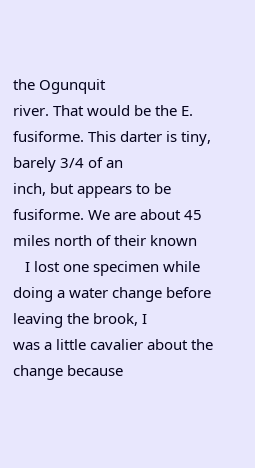the Ogunquit
river. That would be the E. fusiforme. This darter is tiny, barely 3/4 of an
inch, but appears to be fusiforme. We are about 45 miles north of their known
   I lost one specimen while doing a water change before leaving the brook, I
was a little cavalier about the change because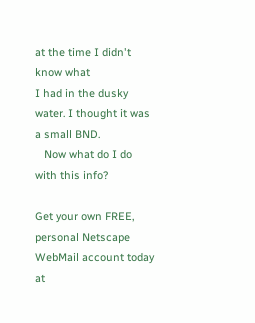at the time I didn't know what
I had in the dusky water. I thought it was a small BND.
   Now what do I do with this info?

Get your own FREE, personal Netscape WebMail account today at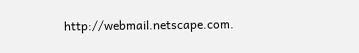http://webmail.netscape.com.